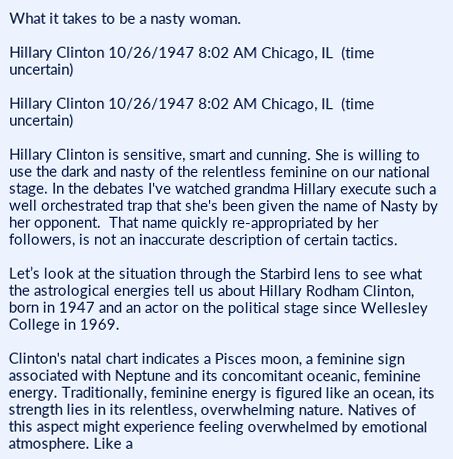What it takes to be a nasty woman.

Hillary Clinton 10/26/1947 8:02 AM Chicago, IL  (time uncertain)

Hillary Clinton 10/26/1947 8:02 AM Chicago, IL  (time uncertain)

Hillary Clinton is sensitive, smart and cunning. She is willing to use the dark and nasty of the relentless feminine on our national stage. In the debates I've watched grandma Hillary execute such a well orchestrated trap that she's been given the name of Nasty by her opponent.  That name quickly re-appropriated by her followers, is not an inaccurate description of certain tactics.

Let’s look at the situation through the Starbird lens to see what the astrological energies tell us about Hillary Rodham Clinton, born in 1947 and an actor on the political stage since Wellesley College in 1969.

Clinton's natal chart indicates a Pisces moon, a feminine sign associated with Neptune and its concomitant oceanic, feminine energy. Traditionally, feminine energy is figured like an ocean, its strength lies in its relentless, overwhelming nature. Natives of this aspect might experience feeling overwhelmed by emotional atmosphere. Like a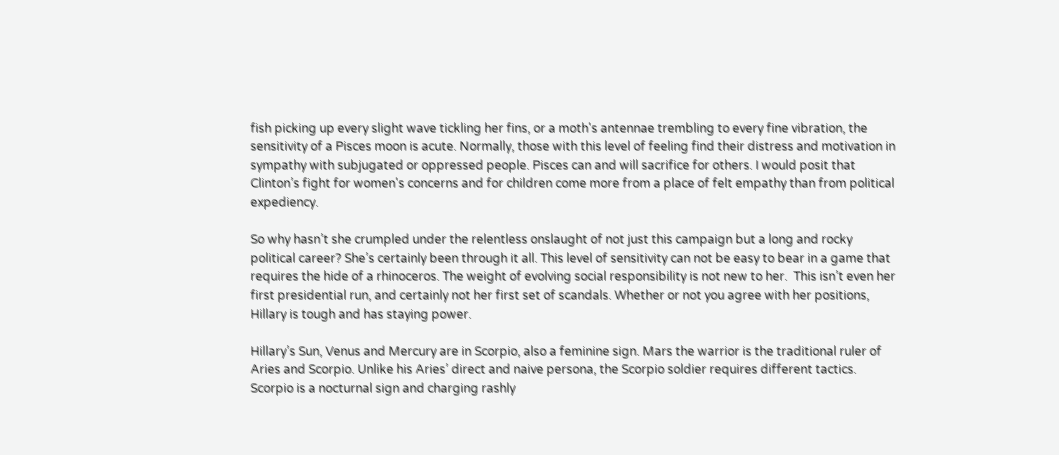fish picking up every slight wave tickling her fins, or a moth's antennae trembling to every fine vibration, the sensitivity of a Pisces moon is acute. Normally, those with this level of feeling find their distress and motivation in sympathy with subjugated or oppressed people. Pisces can and will sacrifice for others. I would posit that Clinton’s fight for women's concerns and for children come more from a place of felt empathy than from political expediency.

So why hasn’t she crumpled under the relentless onslaught of not just this campaign but a long and rocky political career? She’s certainly been through it all. This level of sensitivity can not be easy to bear in a game that requires the hide of a rhinoceros. The weight of evolving social responsibility is not new to her.  This isn’t even her first presidential run, and certainly not her first set of scandals. Whether or not you agree with her positions, Hillary is tough and has staying power.

Hillary’s Sun, Venus and Mercury are in Scorpio, also a feminine sign. Mars the warrior is the traditional ruler of Aries and Scorpio. Unlike his Aries’ direct and naive persona, the Scorpio soldier requires different tactics. Scorpio is a nocturnal sign and charging rashly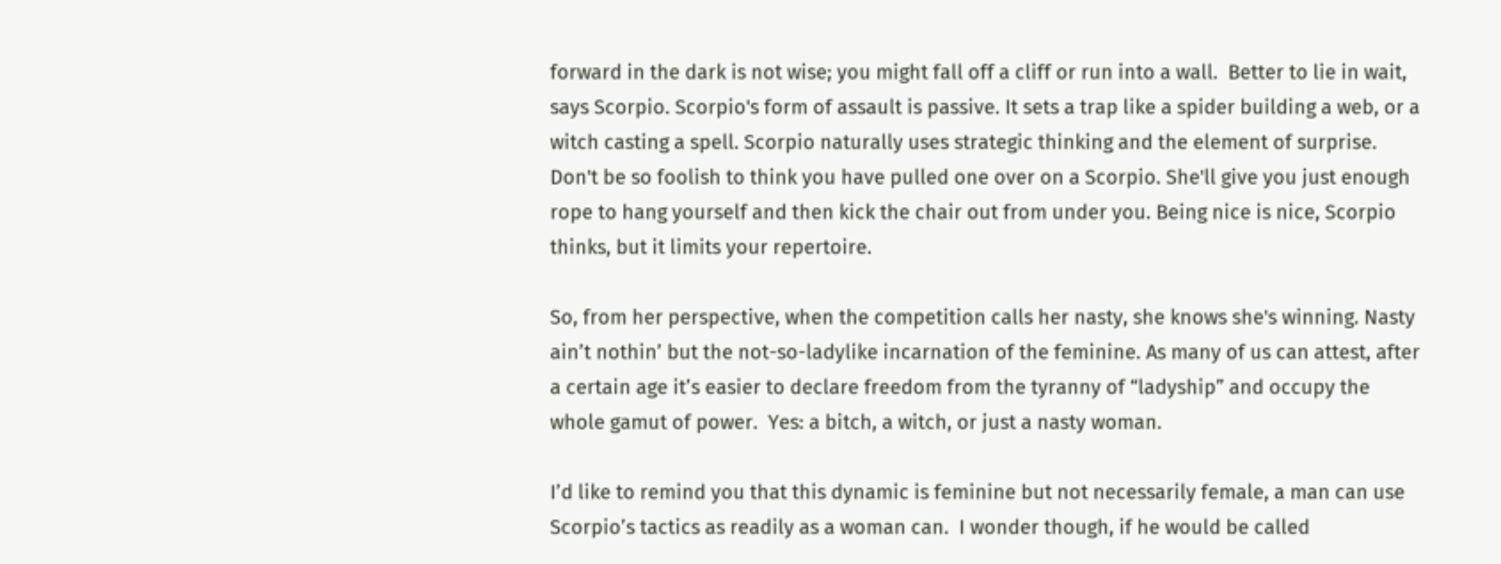forward in the dark is not wise; you might fall off a cliff or run into a wall.  Better to lie in wait, says Scorpio. Scorpio's form of assault is passive. It sets a trap like a spider building a web, or a witch casting a spell. Scorpio naturally uses strategic thinking and the element of surprise. Don't be so foolish to think you have pulled one over on a Scorpio. She'll give you just enough rope to hang yourself and then kick the chair out from under you. Being nice is nice, Scorpio thinks, but it limits your repertoire.

So, from her perspective, when the competition calls her nasty, she knows she's winning. Nasty ain’t nothin’ but the not-so-ladylike incarnation of the feminine. As many of us can attest, after a certain age it’s easier to declare freedom from the tyranny of “ladyship” and occupy the whole gamut of power.  Yes: a bitch, a witch, or just a nasty woman.

I’d like to remind you that this dynamic is feminine but not necessarily female, a man can use Scorpio’s tactics as readily as a woman can.  I wonder though, if he would be called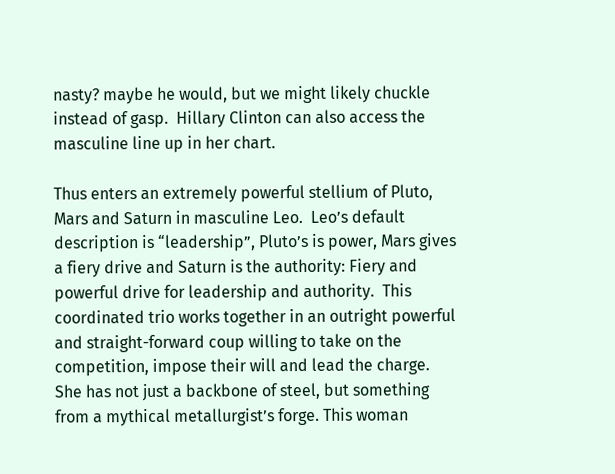nasty? maybe he would, but we might likely chuckle instead of gasp.  Hillary Clinton can also access the masculine line up in her chart.

Thus enters an extremely powerful stellium of Pluto, Mars and Saturn in masculine Leo.  Leo’s default description is “leadership”, Pluto’s is power, Mars gives a fiery drive and Saturn is the authority: Fiery and powerful drive for leadership and authority.  This coordinated trio works together in an outright powerful and straight-forward coup willing to take on the competition, impose their will and lead the charge.  She has not just a backbone of steel, but something from a mythical metallurgist’s forge. This woman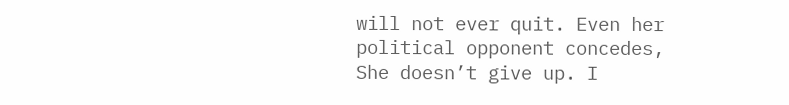will not ever quit. Even her political opponent concedes, She doesn’t give up. I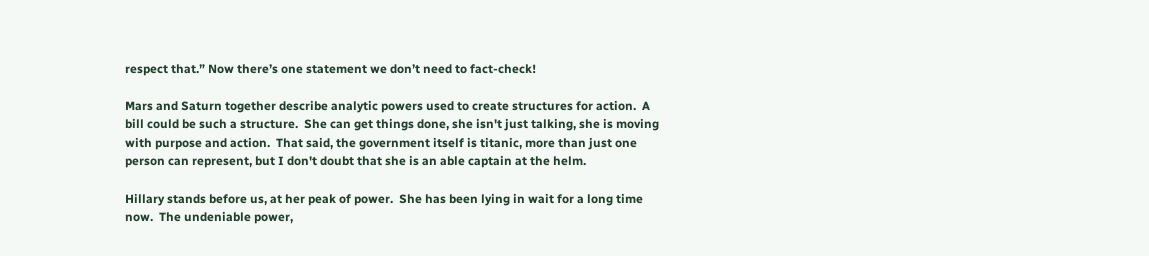respect that.” Now there’s one statement we don’t need to fact-check!

Mars and Saturn together describe analytic powers used to create structures for action.  A bill could be such a structure.  She can get things done, she isn't just talking, she is moving with purpose and action.  That said, the government itself is titanic, more than just one person can represent, but I don't doubt that she is an able captain at the helm.

Hillary stands before us, at her peak of power.  She has been lying in wait for a long time now.  The undeniable power,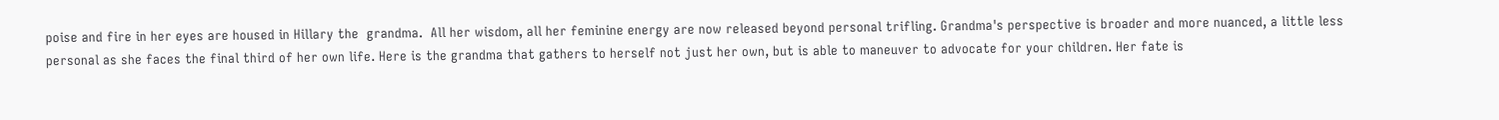poise and fire in her eyes are housed in Hillary the  grandma.  All her wisdom, all her feminine energy are now released beyond personal trifling. Grandma's perspective is broader and more nuanced, a little less personal as she faces the final third of her own life. Here is the grandma that gathers to herself not just her own, but is able to maneuver to advocate for your children. Her fate is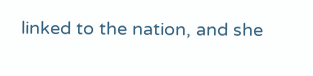linked to the nation, and she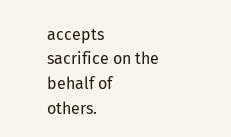accepts sacrifice on the behalf of others.